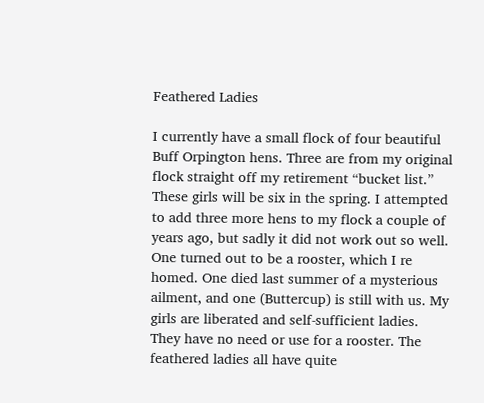Feathered Ladies

I currently have a small flock of four beautiful Buff Orpington hens. Three are from my original flock straight off my retirement “bucket list.” These girls will be six in the spring. I attempted to add three more hens to my flock a couple of years ago, but sadly it did not work out so well. One turned out to be a rooster, which I re homed. One died last summer of a mysterious ailment, and one (Buttercup) is still with us. My girls are liberated and self-sufficient ladies. They have no need or use for a rooster. The feathered ladies all have quite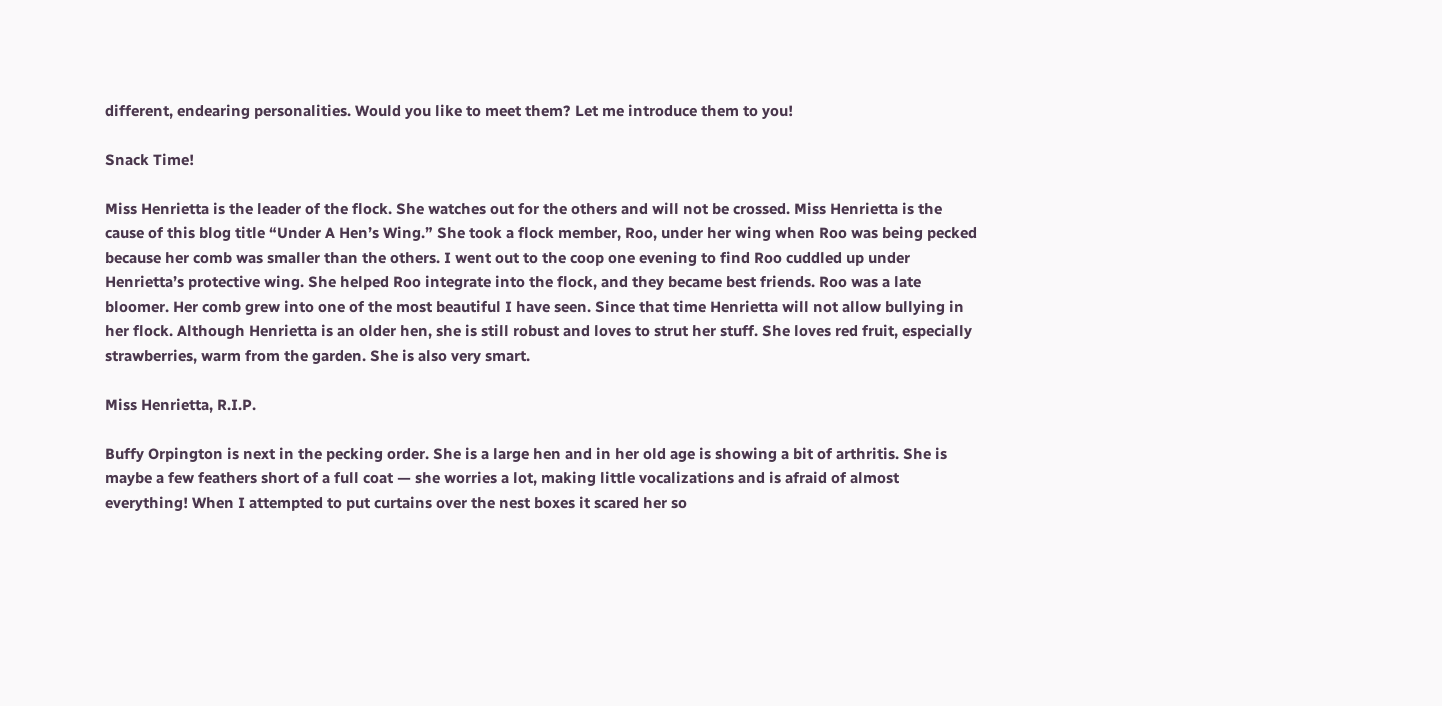different, endearing personalities. Would you like to meet them? Let me introduce them to you!

Snack Time!

Miss Henrietta is the leader of the flock. She watches out for the others and will not be crossed. Miss Henrietta is the cause of this blog title “Under A Hen’s Wing.” She took a flock member, Roo, under her wing when Roo was being pecked because her comb was smaller than the others. I went out to the coop one evening to find Roo cuddled up under Henrietta’s protective wing. She helped Roo integrate into the flock, and they became best friends. Roo was a late bloomer. Her comb grew into one of the most beautiful I have seen. Since that time Henrietta will not allow bullying in her flock. Although Henrietta is an older hen, she is still robust and loves to strut her stuff. She loves red fruit, especially strawberries, warm from the garden. She is also very smart.

Miss Henrietta, R.I.P.

Buffy Orpington is next in the pecking order. She is a large hen and in her old age is showing a bit of arthritis. She is maybe a few feathers short of a full coat — she worries a lot, making little vocalizations and is afraid of almost everything! When I attempted to put curtains over the nest boxes it scared her so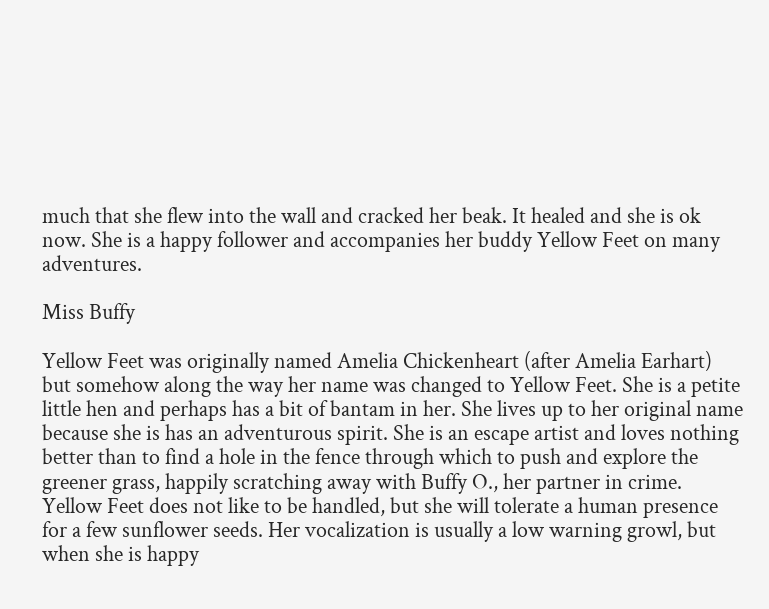much that she flew into the wall and cracked her beak. It healed and she is ok now. She is a happy follower and accompanies her buddy Yellow Feet on many adventures.

Miss Buffy

Yellow Feet was originally named Amelia Chickenheart (after Amelia Earhart) but somehow along the way her name was changed to Yellow Feet. She is a petite little hen and perhaps has a bit of bantam in her. She lives up to her original name because she is has an adventurous spirit. She is an escape artist and loves nothing better than to find a hole in the fence through which to push and explore the greener grass, happily scratching away with Buffy O., her partner in crime. Yellow Feet does not like to be handled, but she will tolerate a human presence for a few sunflower seeds. Her vocalization is usually a low warning growl, but when she is happy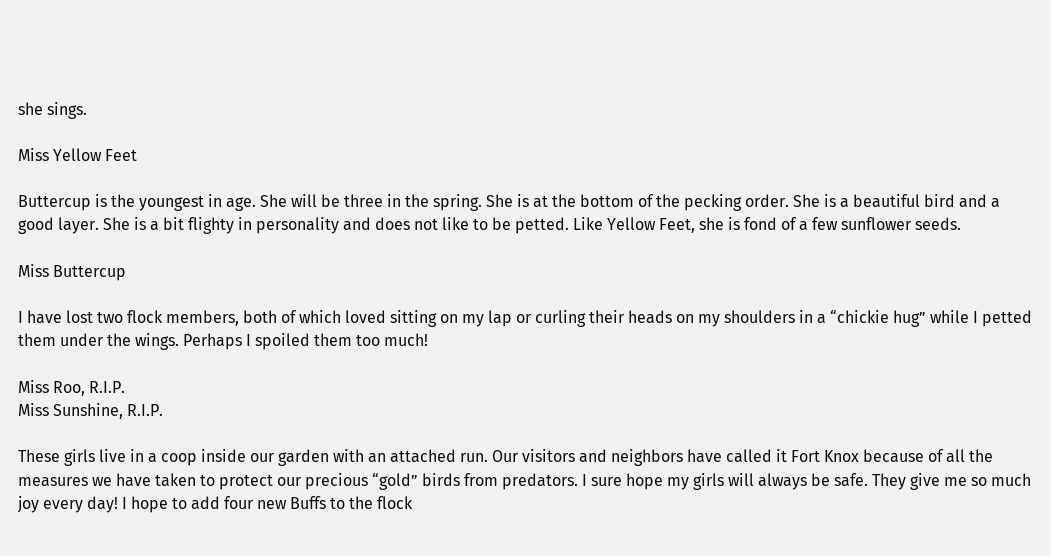she sings.

Miss Yellow Feet

Buttercup is the youngest in age. She will be three in the spring. She is at the bottom of the pecking order. She is a beautiful bird and a good layer. She is a bit flighty in personality and does not like to be petted. Like Yellow Feet, she is fond of a few sunflower seeds.

Miss Buttercup

I have lost two flock members, both of which loved sitting on my lap or curling their heads on my shoulders in a “chickie hug” while I petted them under the wings. Perhaps I spoiled them too much!

Miss Roo, R.I.P.
Miss Sunshine, R.I.P.

These girls live in a coop inside our garden with an attached run. Our visitors and neighbors have called it Fort Knox because of all the measures we have taken to protect our precious “gold” birds from predators. I sure hope my girls will always be safe. They give me so much joy every day! I hope to add four new Buffs to the flock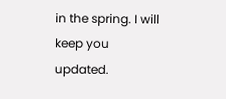in the spring. I will keep you updated.